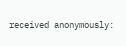received anonymously: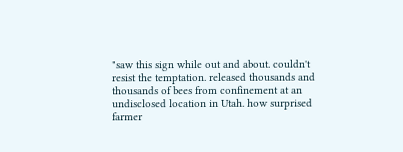"saw this sign while out and about. couldn't resist the temptation. released thousands and thousands of bees from confinement at an undisclosed location in Utah. how surprised farmer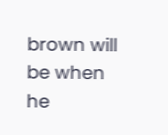brown will be when he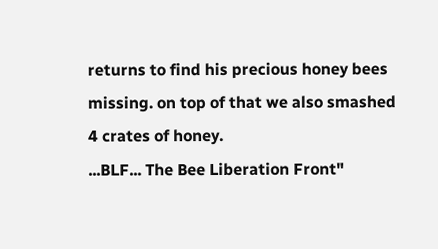returns to find his precious honey bees missing. on top of that we also smashed 4 crates of honey.
...BLF... The Bee Liberation Front"